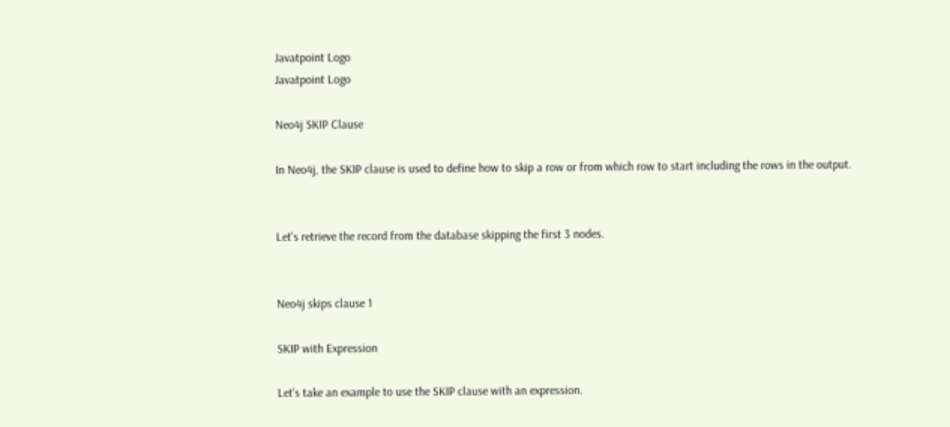Javatpoint Logo
Javatpoint Logo

Neo4j SKIP Clause

In Neo4j, the SKIP clause is used to define how to skip a row or from which row to start including the rows in the output.


Let's retrieve the record from the database skipping the first 3 nodes.


Neo4j skips clause 1

SKIP with Expression

Let's take an example to use the SKIP clause with an expression.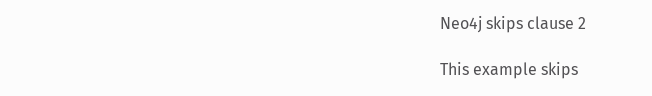Neo4j skips clause 2

This example skips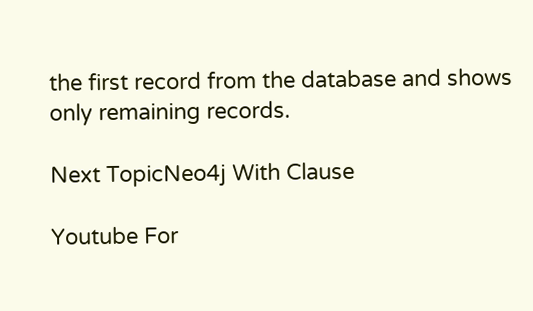the first record from the database and shows only remaining records.

Next TopicNeo4j With Clause

Youtube For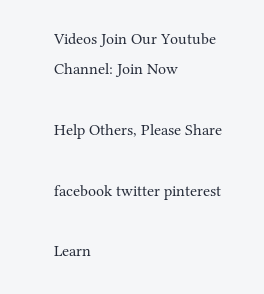Videos Join Our Youtube Channel: Join Now

Help Others, Please Share

facebook twitter pinterest

Learn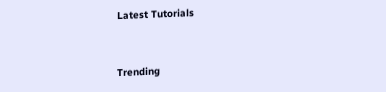Latest Tutorials


Trending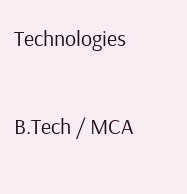Technologies

B.Tech / MCA